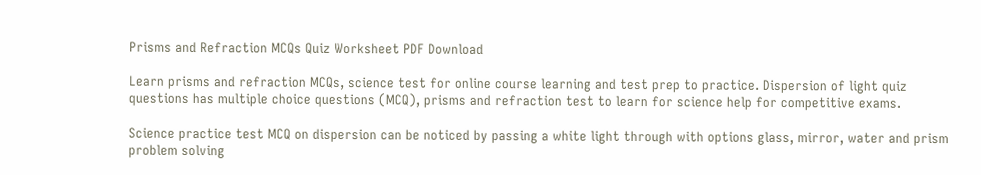Prisms and Refraction MCQs Quiz Worksheet PDF Download

Learn prisms and refraction MCQs, science test for online course learning and test prep to practice. Dispersion of light quiz questions has multiple choice questions (MCQ), prisms and refraction test to learn for science help for competitive exams.

Science practice test MCQ on dispersion can be noticed by passing a white light through with options glass, mirror, water and prism problem solving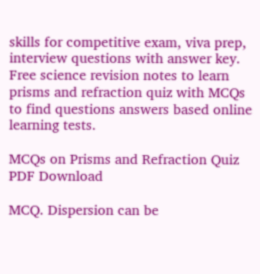skills for competitive exam, viva prep, interview questions with answer key. Free science revision notes to learn prisms and refraction quiz with MCQs to find questions answers based online learning tests.

MCQs on Prisms and Refraction Quiz PDF Download

MCQ. Dispersion can be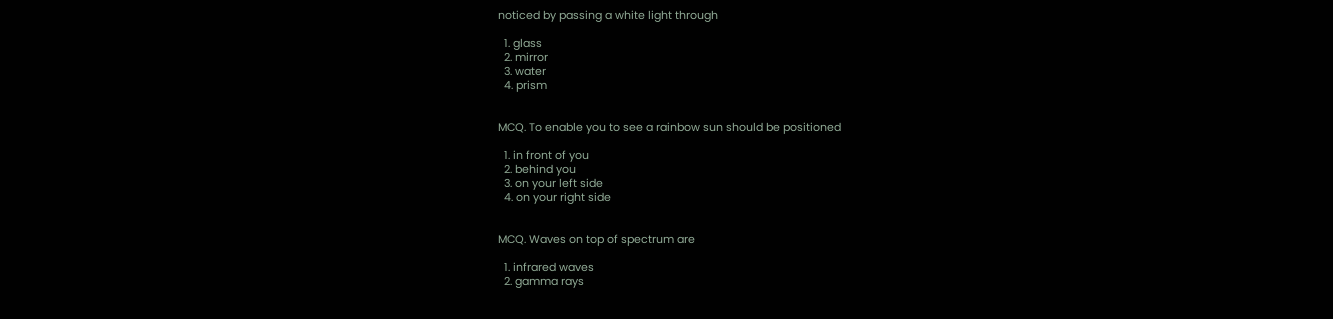noticed by passing a white light through

  1. glass
  2. mirror
  3. water
  4. prism


MCQ. To enable you to see a rainbow sun should be positioned

  1. in front of you
  2. behind you
  3. on your left side
  4. on your right side


MCQ. Waves on top of spectrum are

  1. infrared waves
  2. gamma rays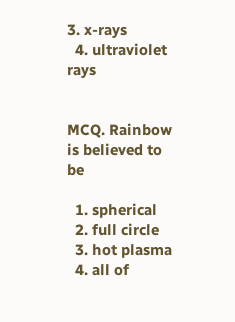3. x-rays
  4. ultraviolet rays


MCQ. Rainbow is believed to be

  1. spherical
  2. full circle
  3. hot plasma
  4. all of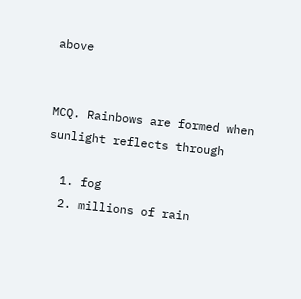above


MCQ. Rainbows are formed when sunlight reflects through

  1. fog
  2. millions of rain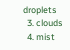droplets
  3. clouds
  4. mist